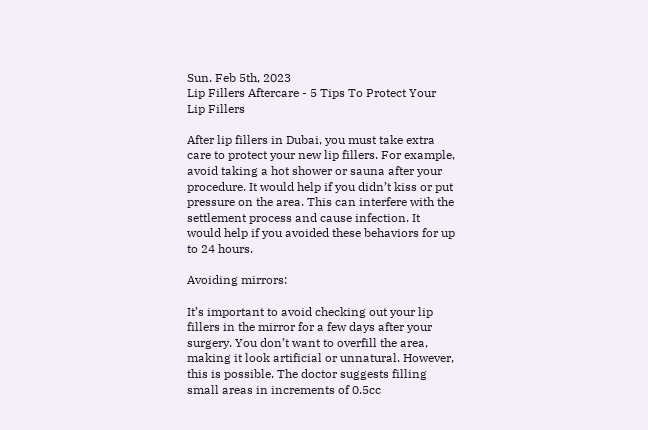Sun. Feb 5th, 2023
Lip Fillers Aftercare - 5 Tips To Protect Your Lip Fillers

After lip fillers in Dubai, you must take extra care to protect your new lip fillers. For example, avoid taking a hot shower or sauna after your procedure. It would help if you didn’t kiss or put pressure on the area. This can interfere with the settlement process and cause infection. It would help if you avoided these behaviors for up to 24 hours.

Avoiding mirrors:

It’s important to avoid checking out your lip fillers in the mirror for a few days after your surgery. You don’t want to overfill the area, making it look artificial or unnatural. However, this is possible. The doctor suggests filling small areas in increments of 0.5cc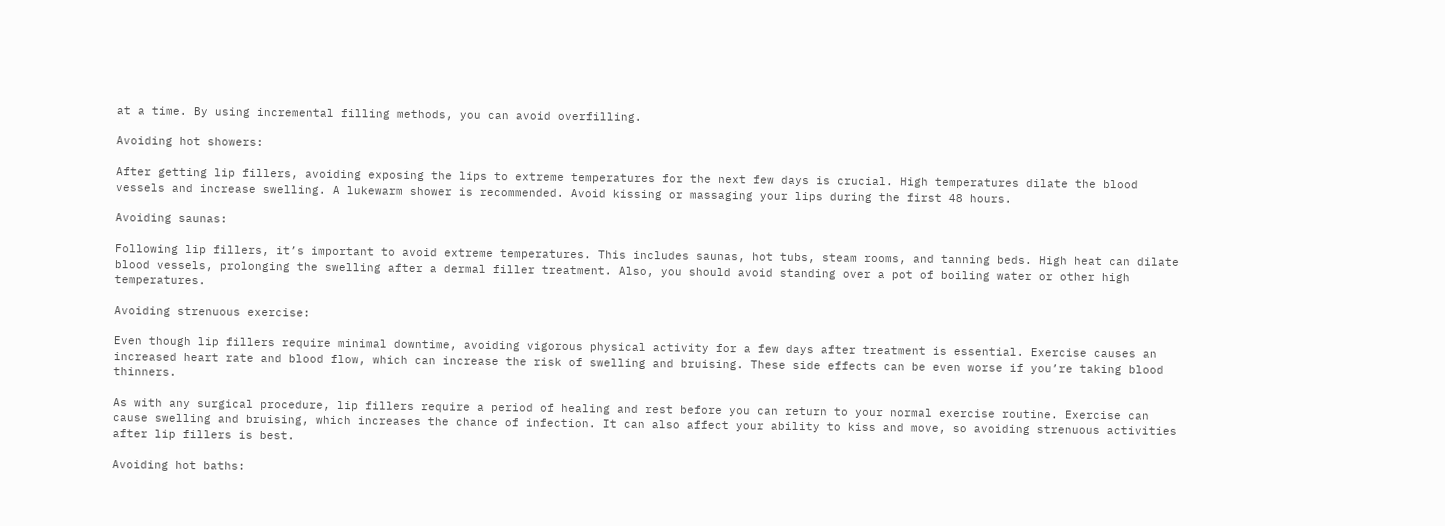at a time. By using incremental filling methods, you can avoid overfilling.

Avoiding hot showers:

After getting lip fillers, avoiding exposing the lips to extreme temperatures for the next few days is crucial. High temperatures dilate the blood vessels and increase swelling. A lukewarm shower is recommended. Avoid kissing or massaging your lips during the first 48 hours.

Avoiding saunas:

Following lip fillers, it’s important to avoid extreme temperatures. This includes saunas, hot tubs, steam rooms, and tanning beds. High heat can dilate blood vessels, prolonging the swelling after a dermal filler treatment. Also, you should avoid standing over a pot of boiling water or other high temperatures.

Avoiding strenuous exercise:

Even though lip fillers require minimal downtime, avoiding vigorous physical activity for a few days after treatment is essential. Exercise causes an increased heart rate and blood flow, which can increase the risk of swelling and bruising. These side effects can be even worse if you’re taking blood thinners.

As with any surgical procedure, lip fillers require a period of healing and rest before you can return to your normal exercise routine. Exercise can cause swelling and bruising, which increases the chance of infection. It can also affect your ability to kiss and move, so avoiding strenuous activities after lip fillers is best.

Avoiding hot baths: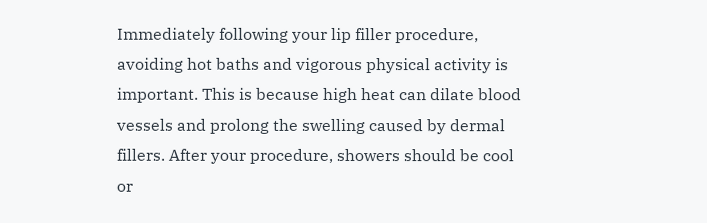Immediately following your lip filler procedure, avoiding hot baths and vigorous physical activity is important. This is because high heat can dilate blood vessels and prolong the swelling caused by dermal fillers. After your procedure, showers should be cool or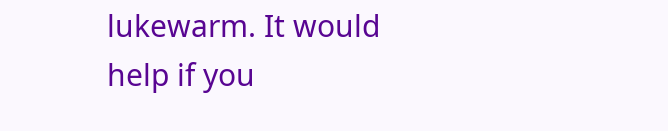lukewarm. It would help if you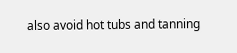also avoid hot tubs and tanning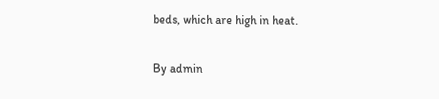beds, which are high in heat.

By admin